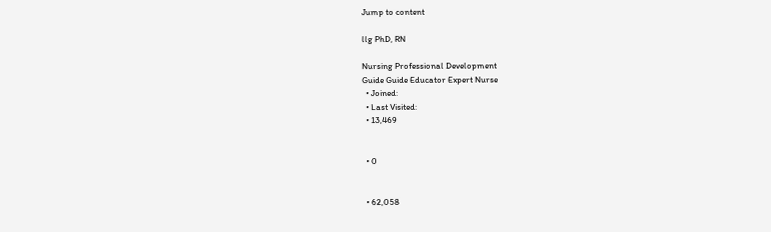Jump to content

llg PhD, RN

Nursing Professional Development
Guide Guide Educator Expert Nurse
  • Joined:
  • Last Visited:
  • 13,469


  • 0


  • 62,058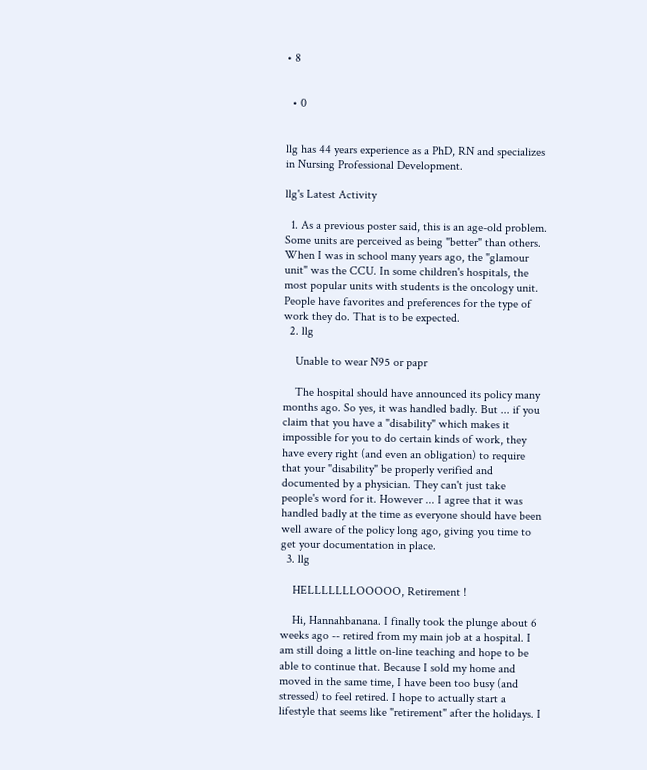• 8


  • 0


llg has 44 years experience as a PhD, RN and specializes in Nursing Professional Development.

llg's Latest Activity

  1. As a previous poster said, this is an age-old problem. Some units are perceived as being "better" than others. When I was in school many years ago, the "glamour unit" was the CCU. In some children's hospitals, the most popular units with students is the oncology unit. People have favorites and preferences for the type of work they do. That is to be expected.
  2. llg

    Unable to wear N95 or papr

    The hospital should have announced its policy many months ago. So yes, it was handled badly. But ... if you claim that you have a "disability" which makes it impossible for you to do certain kinds of work, they have every right (and even an obligation) to require that your "disability" be properly verified and documented by a physician. They can't just take people's word for it. However ... I agree that it was handled badly at the time as everyone should have been well aware of the policy long ago, giving you time to get your documentation in place.
  3. llg

    HELLLLLLLOOOOO, Retirement !

    Hi, Hannahbanana. I finally took the plunge about 6 weeks ago -- retired from my main job at a hospital. I am still doing a little on-line teaching and hope to be able to continue that. Because I sold my home and moved in the same time, I have been too busy (and stressed) to feel retired. I hope to actually start a lifestyle that seems like "retirement" after the holidays. I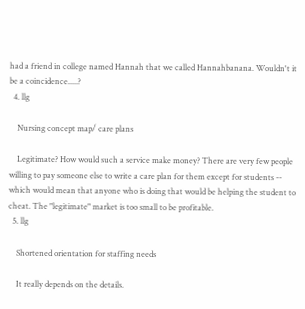had a friend in college named Hannah that we called Hannahbanana. Wouldn't it be a coincidence.....?
  4. llg

    Nursing concept map/ care plans

    Legitimate? How would such a service make money? There are very few people willing to pay someone else to write a care plan for them except for students -- which would mean that anyone who is doing that would be helping the student to cheat. The "legitimate" market is too small to be profitable.
  5. llg

    Shortened orientation for staffing needs

    It really depends on the details.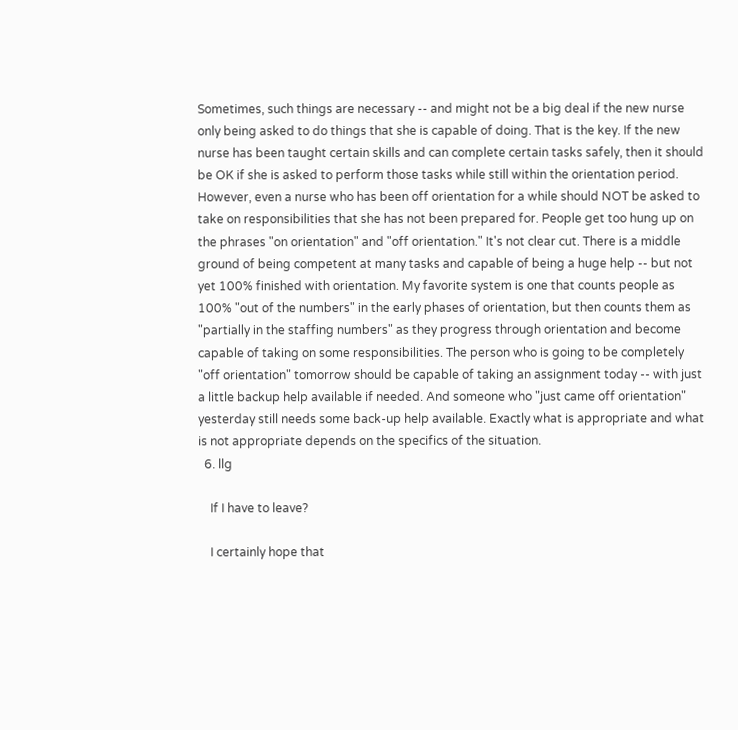Sometimes, such things are necessary -- and might not be a big deal if the new nurse only being asked to do things that she is capable of doing. That is the key. If the new nurse has been taught certain skills and can complete certain tasks safely, then it should be OK if she is asked to perform those tasks while still within the orientation period. However, even a nurse who has been off orientation for a while should NOT be asked to take on responsibilities that she has not been prepared for. People get too hung up on the phrases "on orientation" and "off orientation." It's not clear cut. There is a middle ground of being competent at many tasks and capable of being a huge help -- but not yet 100% finished with orientation. My favorite system is one that counts people as 100% "out of the numbers" in the early phases of orientation, but then counts them as "partially in the staffing numbers" as they progress through orientation and become capable of taking on some responsibilities. The person who is going to be completely "off orientation" tomorrow should be capable of taking an assignment today -- with just a little backup help available if needed. And someone who "just came off orientation" yesterday still needs some back-up help available. Exactly what is appropriate and what is not appropriate depends on the specifics of the situation.
  6. llg

    If I have to leave?

    I certainly hope that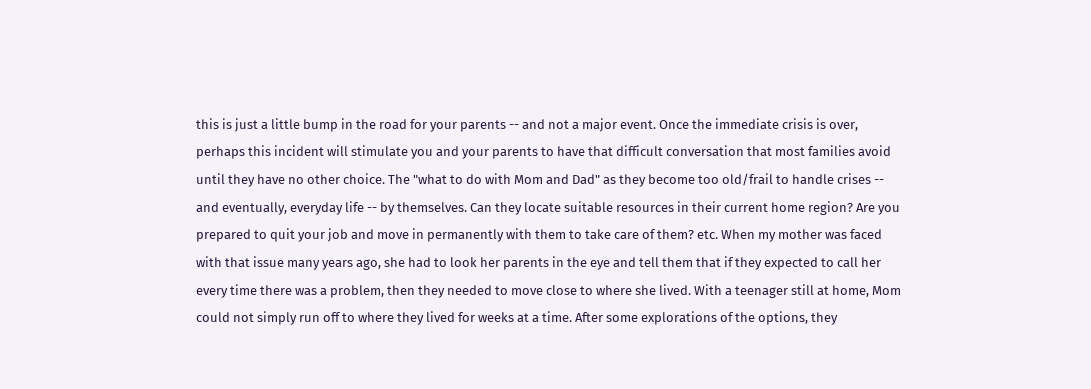this is just a little bump in the road for your parents -- and not a major event. Once the immediate crisis is over, perhaps this incident will stimulate you and your parents to have that difficult conversation that most families avoid until they have no other choice. The "what to do with Mom and Dad" as they become too old/frail to handle crises -- and eventually, everyday life -- by themselves. Can they locate suitable resources in their current home region? Are you prepared to quit your job and move in permanently with them to take care of them? etc. When my mother was faced with that issue many years ago, she had to look her parents in the eye and tell them that if they expected to call her every time there was a problem, then they needed to move close to where she lived. With a teenager still at home, Mom could not simply run off to where they lived for weeks at a time. After some explorations of the options, they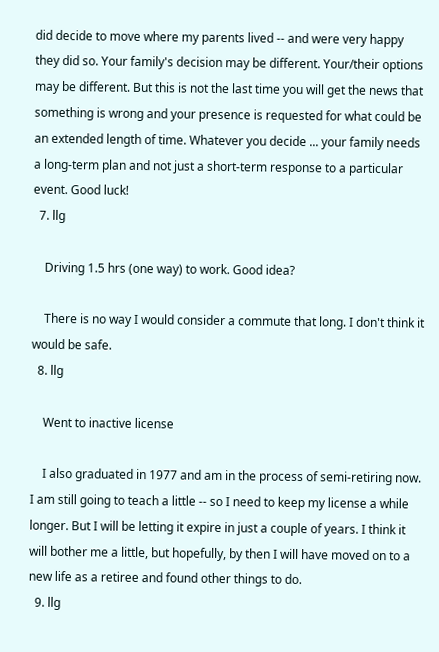did decide to move where my parents lived -- and were very happy they did so. Your family's decision may be different. Your/their options may be different. But this is not the last time you will get the news that something is wrong and your presence is requested for what could be an extended length of time. Whatever you decide ... your family needs a long-term plan and not just a short-term response to a particular event. Good luck!
  7. llg

    Driving 1.5 hrs (one way) to work. Good idea?

    There is no way I would consider a commute that long. I don't think it would be safe.
  8. llg

    Went to inactive license

    I also graduated in 1977 and am in the process of semi-retiring now. I am still going to teach a little -- so I need to keep my license a while longer. But I will be letting it expire in just a couple of years. I think it will bother me a little, but hopefully, by then I will have moved on to a new life as a retiree and found other things to do.
  9. llg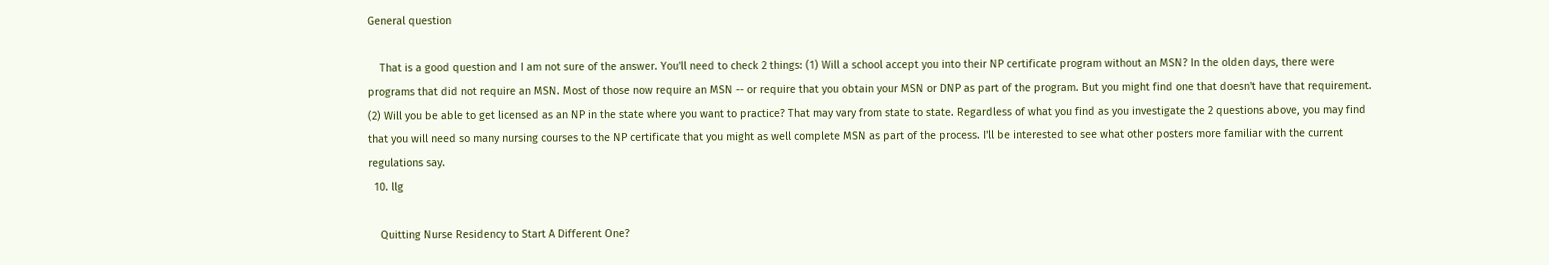General question

    That is a good question and I am not sure of the answer. You'll need to check 2 things: (1) Will a school accept you into their NP certificate program without an MSN? In the olden days, there were programs that did not require an MSN. Most of those now require an MSN -- or require that you obtain your MSN or DNP as part of the program. But you might find one that doesn't have that requirement. (2) Will you be able to get licensed as an NP in the state where you want to practice? That may vary from state to state. Regardless of what you find as you investigate the 2 questions above, you may find that you will need so many nursing courses to the NP certificate that you might as well complete MSN as part of the process. I'll be interested to see what other posters more familiar with the current regulations say.
  10. llg

    Quitting Nurse Residency to Start A Different One?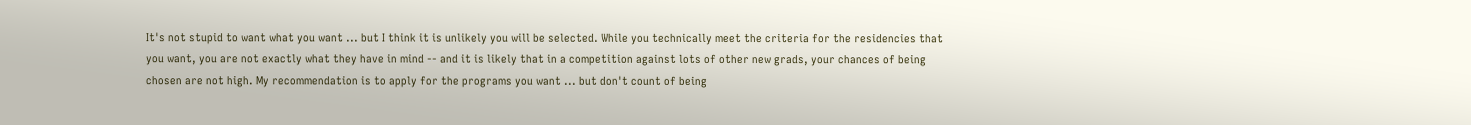It's not stupid to want what you want ... but I think it is unlikely you will be selected. While you technically meet the criteria for the residencies that you want, you are not exactly what they have in mind -- and it is likely that in a competition against lots of other new grads, your chances of being chosen are not high. My recommendation is to apply for the programs you want ... but don't count of being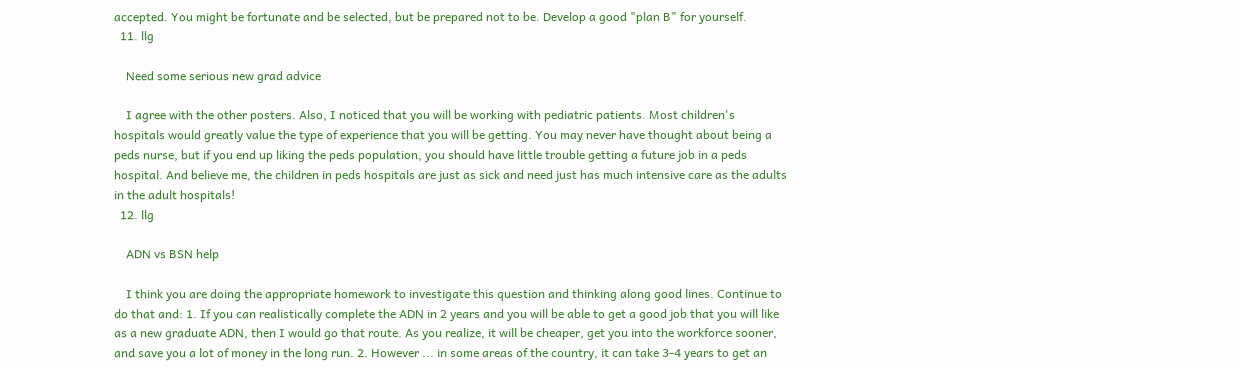accepted. You might be fortunate and be selected, but be prepared not to be. Develop a good "plan B" for yourself.
  11. llg

    Need some serious new grad advice

    I agree with the other posters. Also, I noticed that you will be working with pediatric patients. Most children's hospitals would greatly value the type of experience that you will be getting. You may never have thought about being a peds nurse, but if you end up liking the peds population, you should have little trouble getting a future job in a peds hospital. And believe me, the children in peds hospitals are just as sick and need just has much intensive care as the adults in the adult hospitals!
  12. llg

    ADN vs BSN help

    I think you are doing the appropriate homework to investigate this question and thinking along good lines. Continue to do that and: 1. If you can realistically complete the ADN in 2 years and you will be able to get a good job that you will like as a new graduate ADN, then I would go that route. As you realize, it will be cheaper, get you into the workforce sooner, and save you a lot of money in the long run. 2. However ... in some areas of the country, it can take 3-4 years to get an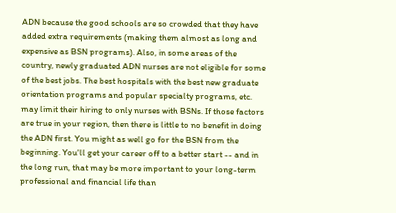ADN because the good schools are so crowded that they have added extra requirements (making them almost as long and expensive as BSN programs). Also, in some areas of the country, newly graduated ADN nurses are not eligible for some of the best jobs. The best hospitals with the best new graduate orientation programs and popular specialty programs, etc. may limit their hiring to only nurses with BSNs. If those factors are true in your region, then there is little to no benefit in doing the ADN first. You might as well go for the BSN from the beginning. You'll get your career off to a better start -- and in the long run, that may be more important to your long-term professional and financial life than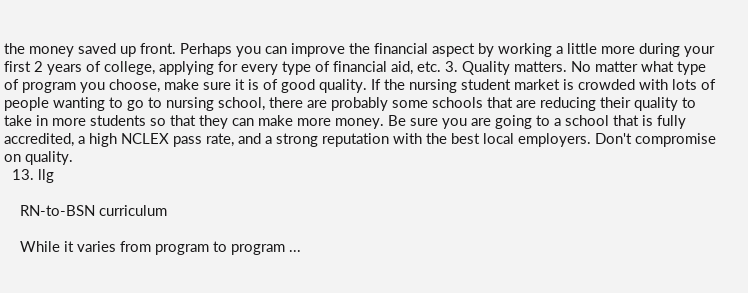the money saved up front. Perhaps you can improve the financial aspect by working a little more during your first 2 years of college, applying for every type of financial aid, etc. 3. Quality matters. No matter what type of program you choose, make sure it is of good quality. If the nursing student market is crowded with lots of people wanting to go to nursing school, there are probably some schools that are reducing their quality to take in more students so that they can make more money. Be sure you are going to a school that is fully accredited, a high NCLEX pass rate, and a strong reputation with the best local employers. Don't compromise on quality.
  13. llg

    RN-to-BSN curriculum

    While it varies from program to program ...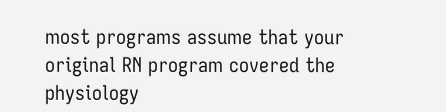most programs assume that your original RN program covered the physiology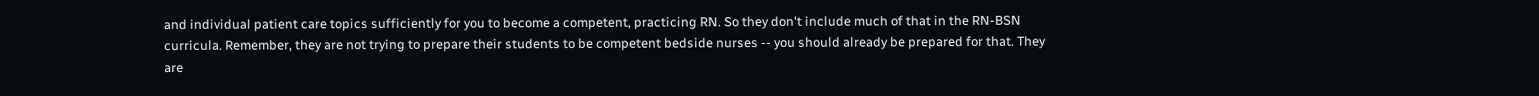and individual patient care topics sufficiently for you to become a competent, practicing RN. So they don't include much of that in the RN-BSN curricula. Remember, they are not trying to prepare their students to be competent bedside nurses -- you should already be prepared for that. They are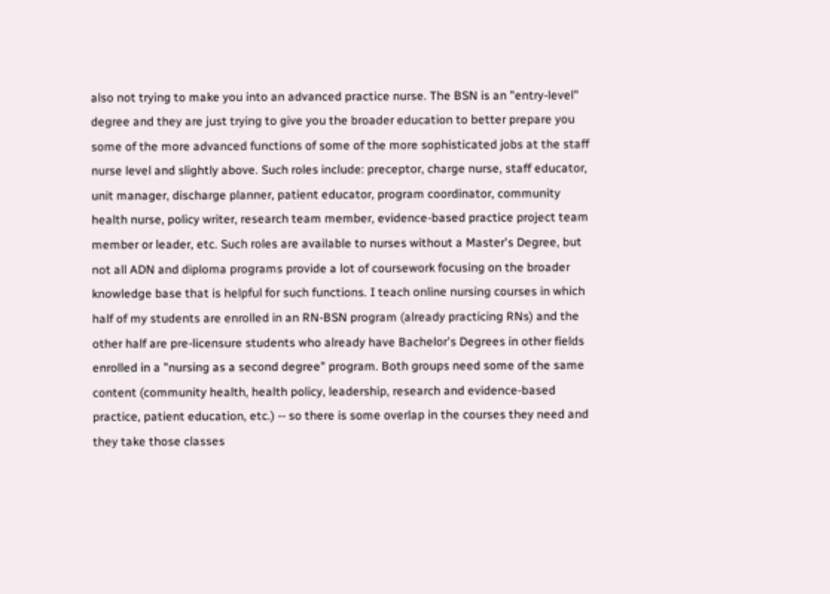also not trying to make you into an advanced practice nurse. The BSN is an "entry-level" degree and they are just trying to give you the broader education to better prepare you some of the more advanced functions of some of the more sophisticated jobs at the staff nurse level and slightly above. Such roles include: preceptor, charge nurse, staff educator, unit manager, discharge planner, patient educator, program coordinator, community health nurse, policy writer, research team member, evidence-based practice project team member or leader, etc. Such roles are available to nurses without a Master's Degree, but not all ADN and diploma programs provide a lot of coursework focusing on the broader knowledge base that is helpful for such functions. I teach online nursing courses in which half of my students are enrolled in an RN-BSN program (already practicing RNs) and the other half are pre-licensure students who already have Bachelor's Degrees in other fields enrolled in a "nursing as a second degree" program. Both groups need some of the same content (community health, health policy, leadership, research and evidence-based practice, patient education, etc.) -- so there is some overlap in the courses they need and they take those classes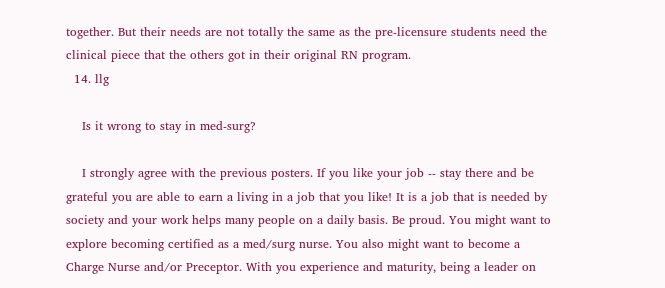together. But their needs are not totally the same as the pre-licensure students need the clinical piece that the others got in their original RN program.
  14. llg

    Is it wrong to stay in med-surg?

    I strongly agree with the previous posters. If you like your job -- stay there and be grateful you are able to earn a living in a job that you like! It is a job that is needed by society and your work helps many people on a daily basis. Be proud. You might want to explore becoming certified as a med/surg nurse. You also might want to become a Charge Nurse and/or Preceptor. With you experience and maturity, being a leader on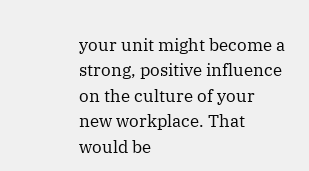your unit might become a strong, positive influence on the culture of your new workplace. That would be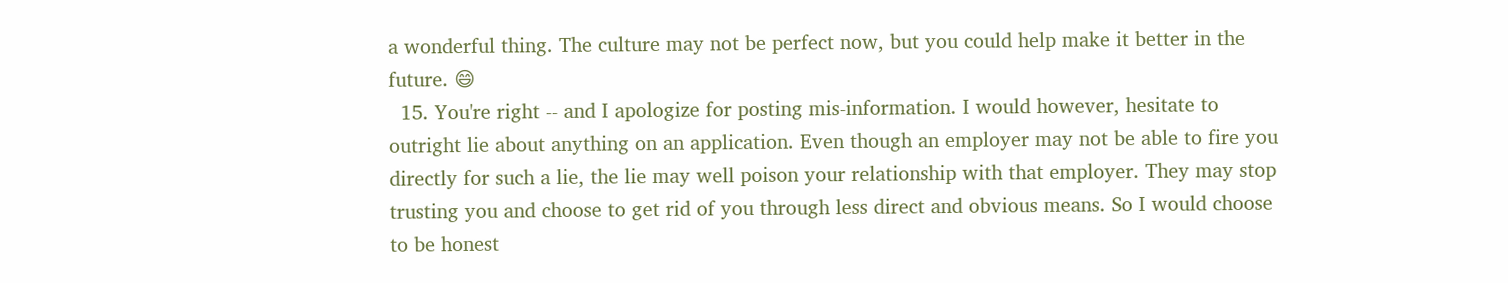a wonderful thing. The culture may not be perfect now, but you could help make it better in the future. 😄
  15. You're right -- and I apologize for posting mis-information. I would however, hesitate to outright lie about anything on an application. Even though an employer may not be able to fire you directly for such a lie, the lie may well poison your relationship with that employer. They may stop trusting you and choose to get rid of you through less direct and obvious means. So I would choose to be honest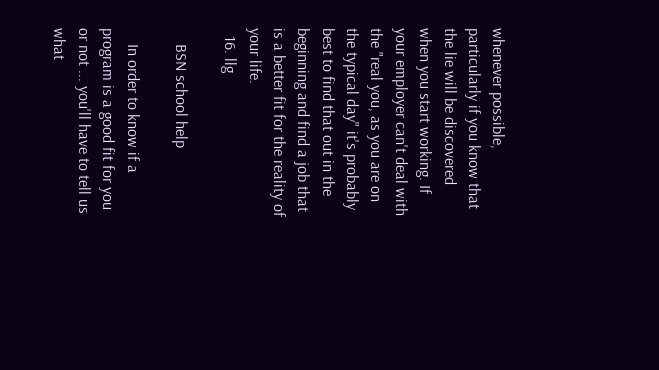whenever possible, particularly if you know that the lie will be discovered when you start working. If your employer can't deal with the "real you, as you are on the typical day" it's probably best to find that out in the beginning and find a job that is a better fit for the reality of your life.
  16. llg

    BSN school help

    In order to know if a program is a good fit for you or not ... you'll have to tell us what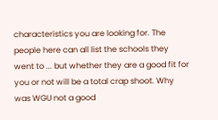characteristics you are looking for. The people here can all list the schools they went to ... but whether they are a good fit for you or not will be a total crap shoot. Why was WGU not a good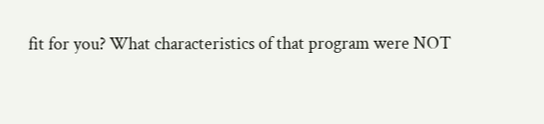fit for you? What characteristics of that program were NOT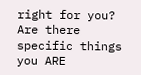right for you? Are there specific things you ARE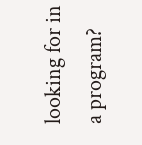looking for in a program?